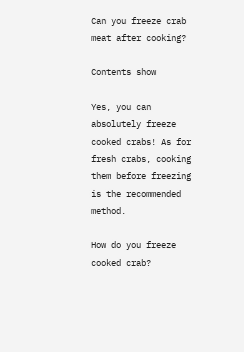Can you freeze crab meat after cooking?

Contents show

Yes, you can absolutely freeze cooked crabs! As for fresh crabs, cooking them before freezing is the recommended method.

How do you freeze cooked crab?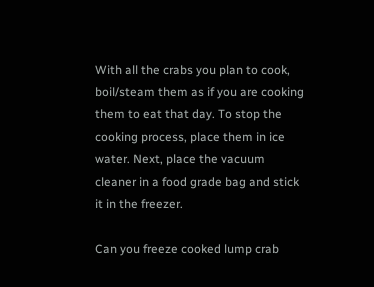With all the crabs you plan to cook, boil/steam them as if you are cooking them to eat that day. To stop the cooking process, place them in ice water. Next, place the vacuum cleaner in a food grade bag and stick it in the freezer.

Can you freeze cooked lump crab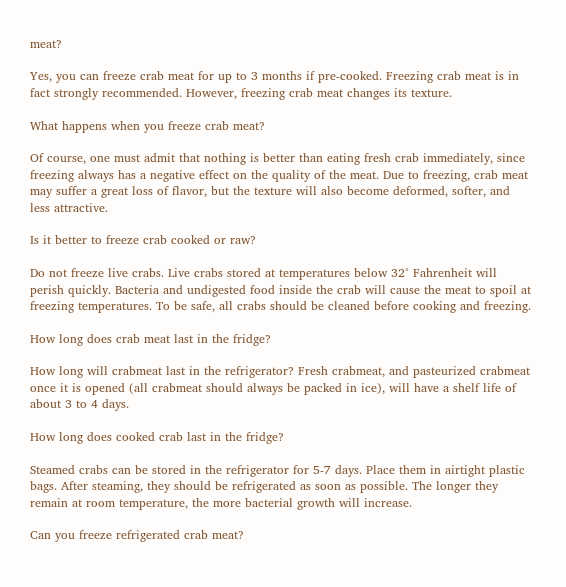meat?

Yes, you can freeze crab meat for up to 3 months if pre-cooked. Freezing crab meat is in fact strongly recommended. However, freezing crab meat changes its texture.

What happens when you freeze crab meat?

Of course, one must admit that nothing is better than eating fresh crab immediately, since freezing always has a negative effect on the quality of the meat. Due to freezing, crab meat may suffer a great loss of flavor, but the texture will also become deformed, softer, and less attractive.

Is it better to freeze crab cooked or raw?

Do not freeze live crabs. Live crabs stored at temperatures below 32° Fahrenheit will perish quickly. Bacteria and undigested food inside the crab will cause the meat to spoil at freezing temperatures. To be safe, all crabs should be cleaned before cooking and freezing.

How long does crab meat last in the fridge?

How long will crabmeat last in the refrigerator? Fresh crabmeat, and pasteurized crabmeat once it is opened (all crabmeat should always be packed in ice), will have a shelf life of about 3 to 4 days.

How long does cooked crab last in the fridge?

Steamed crabs can be stored in the refrigerator for 5-7 days. Place them in airtight plastic bags. After steaming, they should be refrigerated as soon as possible. The longer they remain at room temperature, the more bacterial growth will increase.

Can you freeze refrigerated crab meat?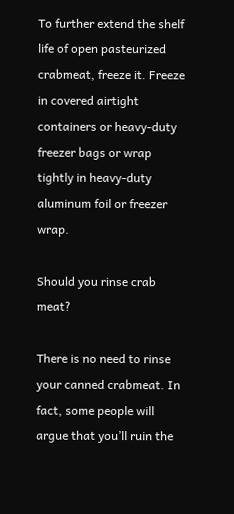To further extend the shelf life of open pasteurized crabmeat, freeze it. Freeze in covered airtight containers or heavy-duty freezer bags or wrap tightly in heavy-duty aluminum foil or freezer wrap.

Should you rinse crab meat?

There is no need to rinse your canned crabmeat. In fact, some people will argue that you’ll ruin the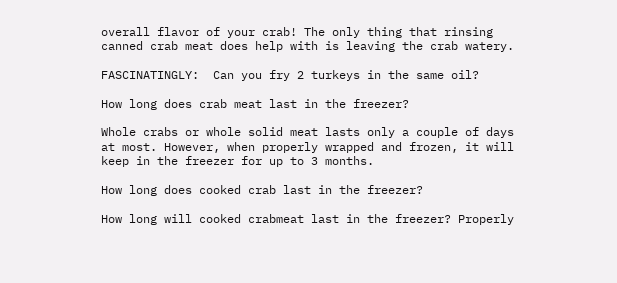overall flavor of your crab! The only thing that rinsing canned crab meat does help with is leaving the crab watery.

FASCINATINGLY:  Can you fry 2 turkeys in the same oil?

How long does crab meat last in the freezer?

Whole crabs or whole solid meat lasts only a couple of days at most. However, when properly wrapped and frozen, it will keep in the freezer for up to 3 months.

How long does cooked crab last in the freezer?

How long will cooked crabmeat last in the freezer? Properly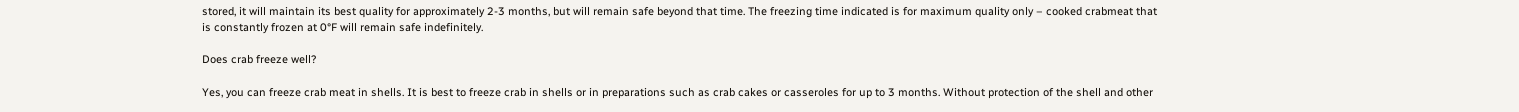stored, it will maintain its best quality for approximately 2-3 months, but will remain safe beyond that time. The freezing time indicated is for maximum quality only – cooked crabmeat that is constantly frozen at 0°F will remain safe indefinitely.

Does crab freeze well?

Yes, you can freeze crab meat in shells. It is best to freeze crab in shells or in preparations such as crab cakes or casseroles for up to 3 months. Without protection of the shell and other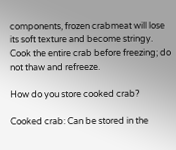components, frozen crabmeat will lose its soft texture and become stringy. Cook the entire crab before freezing; do not thaw and refreeze.

How do you store cooked crab?

Cooked crab: Can be stored in the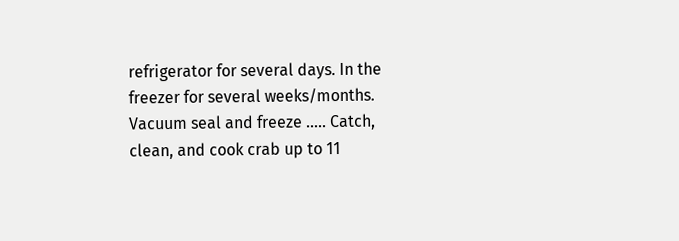refrigerator for several days. In the freezer for several weeks/months. Vacuum seal and freeze ….. Catch, clean, and cook crab up to 11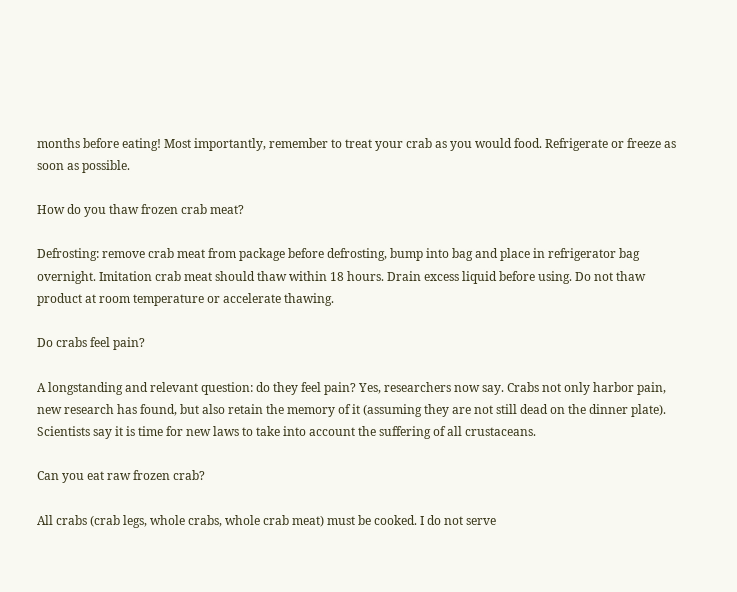months before eating! Most importantly, remember to treat your crab as you would food. Refrigerate or freeze as soon as possible.

How do you thaw frozen crab meat?

Defrosting: remove crab meat from package before defrosting, bump into bag and place in refrigerator bag overnight. Imitation crab meat should thaw within 18 hours. Drain excess liquid before using. Do not thaw product at room temperature or accelerate thawing.

Do crabs feel pain?

A longstanding and relevant question: do they feel pain? Yes, researchers now say. Crabs not only harbor pain, new research has found, but also retain the memory of it (assuming they are not still dead on the dinner plate). Scientists say it is time for new laws to take into account the suffering of all crustaceans.

Can you eat raw frozen crab?

All crabs (crab legs, whole crabs, whole crab meat) must be cooked. I do not serve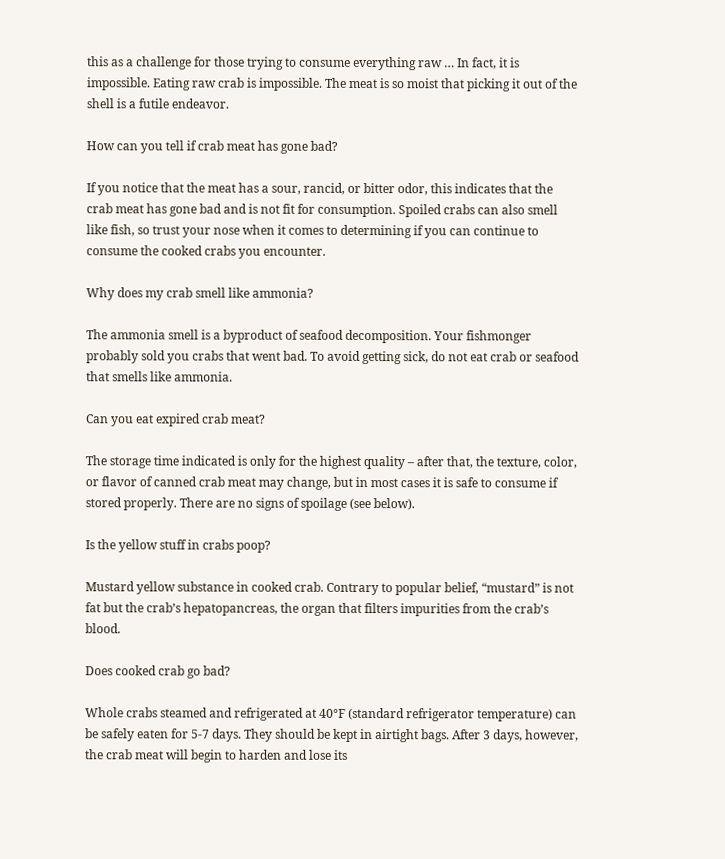this as a challenge for those trying to consume everything raw … In fact, it is impossible. Eating raw crab is impossible. The meat is so moist that picking it out of the shell is a futile endeavor.

How can you tell if crab meat has gone bad?

If you notice that the meat has a sour, rancid, or bitter odor, this indicates that the crab meat has gone bad and is not fit for consumption. Spoiled crabs can also smell like fish, so trust your nose when it comes to determining if you can continue to consume the cooked crabs you encounter.

Why does my crab smell like ammonia?

The ammonia smell is a byproduct of seafood decomposition. Your fishmonger probably sold you crabs that went bad. To avoid getting sick, do not eat crab or seafood that smells like ammonia.

Can you eat expired crab meat?

The storage time indicated is only for the highest quality – after that, the texture, color, or flavor of canned crab meat may change, but in most cases it is safe to consume if stored properly. There are no signs of spoilage (see below).

Is the yellow stuff in crabs poop?

Mustard yellow substance in cooked crab. Contrary to popular belief, “mustard” is not fat but the crab’s hepatopancreas, the organ that filters impurities from the crab’s blood.

Does cooked crab go bad?

Whole crabs steamed and refrigerated at 40°F (standard refrigerator temperature) can be safely eaten for 5-7 days. They should be kept in airtight bags. After 3 days, however, the crab meat will begin to harden and lose its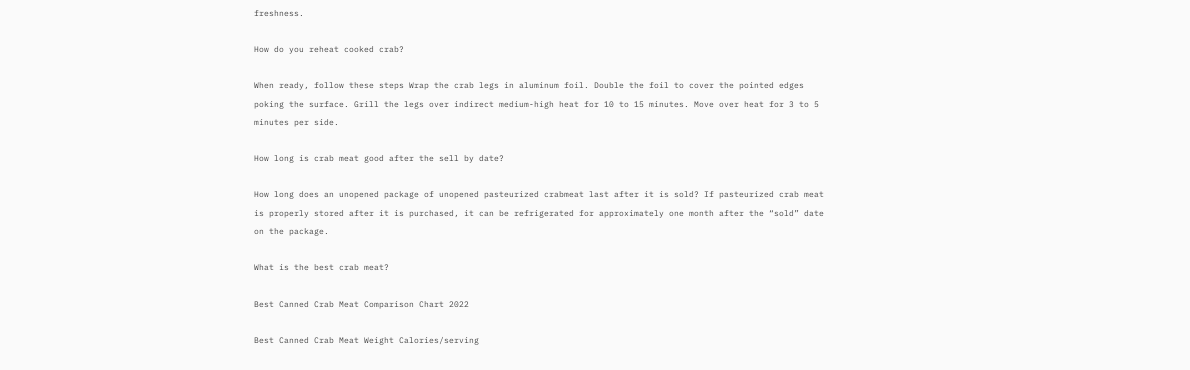freshness.

How do you reheat cooked crab?

When ready, follow these steps Wrap the crab legs in aluminum foil. Double the foil to cover the pointed edges poking the surface. Grill the legs over indirect medium-high heat for 10 to 15 minutes. Move over heat for 3 to 5 minutes per side.

How long is crab meat good after the sell by date?

How long does an unopened package of unopened pasteurized crabmeat last after it is sold? If pasteurized crab meat is properly stored after it is purchased, it can be refrigerated for approximately one month after the “sold” date on the package.

What is the best crab meat?

Best Canned Crab Meat Comparison Chart 2022

Best Canned Crab Meat Weight Calories/serving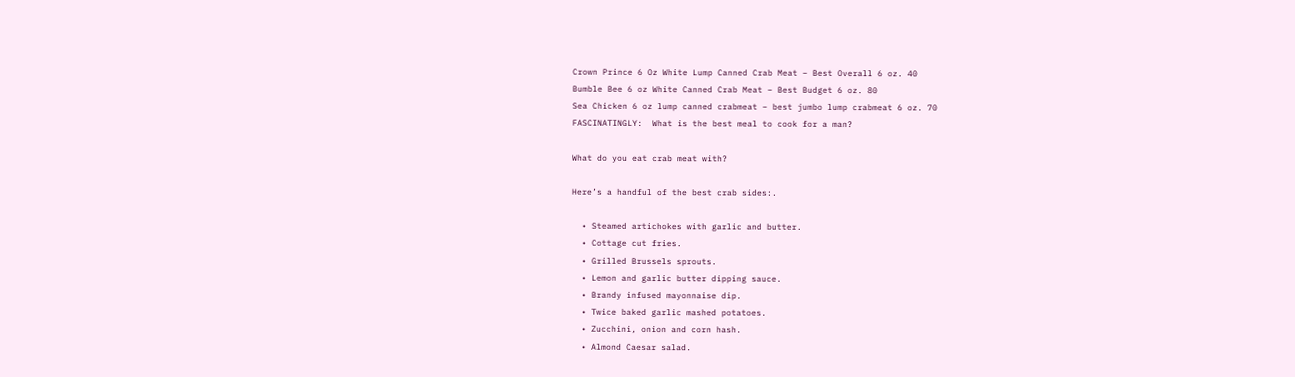Crown Prince 6 Oz White Lump Canned Crab Meat – Best Overall 6 oz. 40
Bumble Bee 6 oz White Canned Crab Meat – Best Budget 6 oz. 80
Sea Chicken 6 oz lump canned crabmeat – best jumbo lump crabmeat 6 oz. 70
FASCINATINGLY:  What is the best meal to cook for a man?

What do you eat crab meat with?

Here’s a handful of the best crab sides:.

  • Steamed artichokes with garlic and butter.
  • Cottage cut fries.
  • Grilled Brussels sprouts.
  • Lemon and garlic butter dipping sauce.
  • Brandy infused mayonnaise dip.
  • Twice baked garlic mashed potatoes.
  • Zucchini, onion and corn hash.
  • Almond Caesar salad.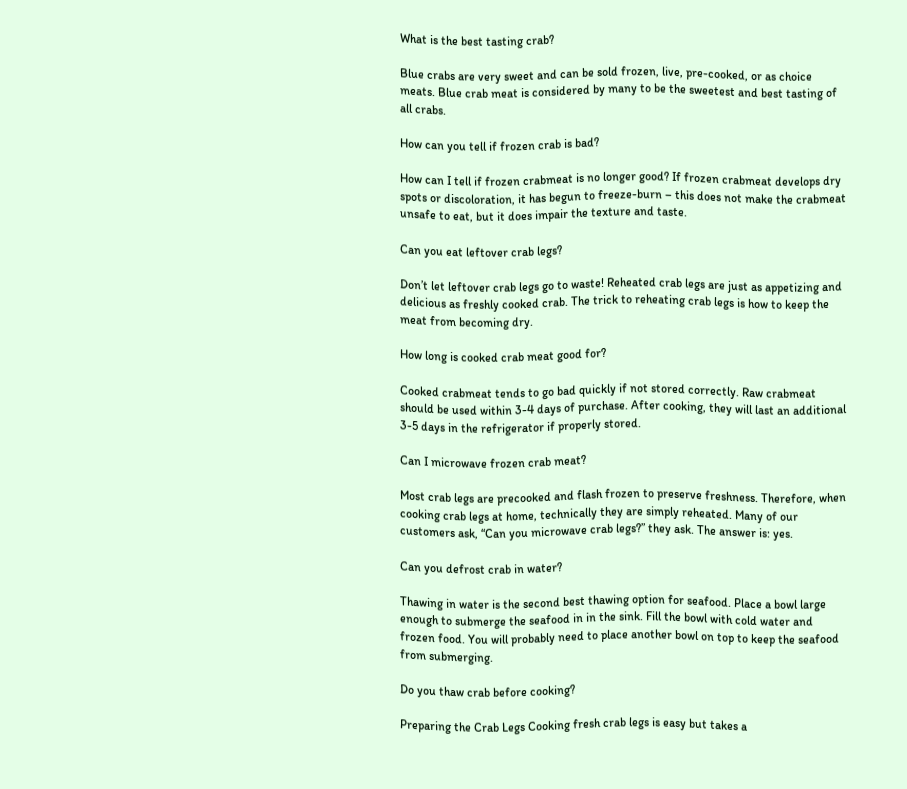What is the best tasting crab?

Blue crabs are very sweet and can be sold frozen, live, pre-cooked, or as choice meats. Blue crab meat is considered by many to be the sweetest and best tasting of all crabs.

How can you tell if frozen crab is bad?

How can I tell if frozen crabmeat is no longer good? If frozen crabmeat develops dry spots or discoloration, it has begun to freeze-burn – this does not make the crabmeat unsafe to eat, but it does impair the texture and taste.

Can you eat leftover crab legs?

Don’t let leftover crab legs go to waste! Reheated crab legs are just as appetizing and delicious as freshly cooked crab. The trick to reheating crab legs is how to keep the meat from becoming dry.

How long is cooked crab meat good for?

Cooked crabmeat tends to go bad quickly if not stored correctly. Raw crabmeat should be used within 3-4 days of purchase. After cooking, they will last an additional 3-5 days in the refrigerator if properly stored.

Can I microwave frozen crab meat?

Most crab legs are precooked and flash frozen to preserve freshness. Therefore, when cooking crab legs at home, technically they are simply reheated. Many of our customers ask, “Can you microwave crab legs?” they ask. The answer is: yes.

Can you defrost crab in water?

Thawing in water is the second best thawing option for seafood. Place a bowl large enough to submerge the seafood in in the sink. Fill the bowl with cold water and frozen food. You will probably need to place another bowl on top to keep the seafood from submerging.

Do you thaw crab before cooking?

Preparing the Crab Legs Cooking fresh crab legs is easy but takes a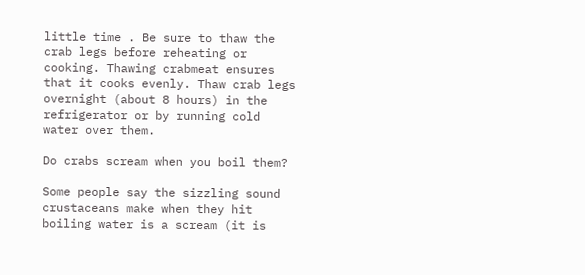little time . Be sure to thaw the crab legs before reheating or cooking. Thawing crabmeat ensures that it cooks evenly. Thaw crab legs overnight (about 8 hours) in the refrigerator or by running cold water over them.

Do crabs scream when you boil them?

Some people say the sizzling sound crustaceans make when they hit boiling water is a scream (it is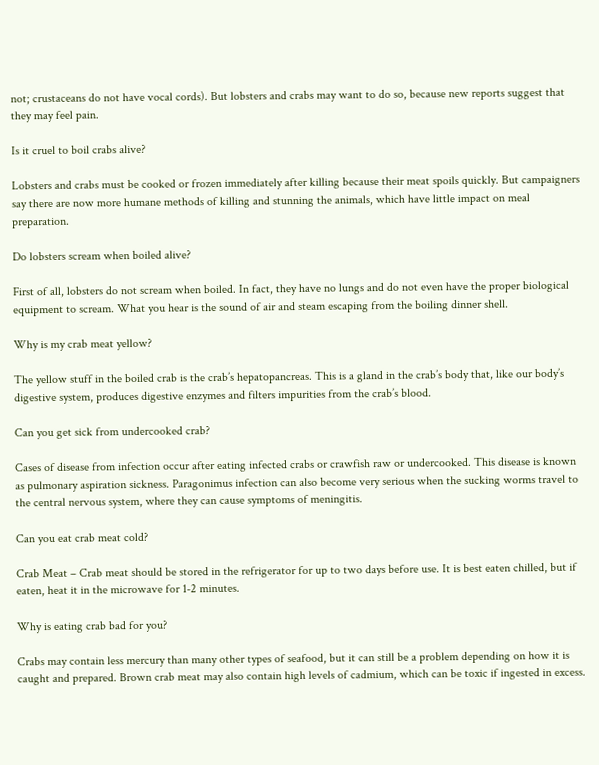not; crustaceans do not have vocal cords). But lobsters and crabs may want to do so, because new reports suggest that they may feel pain.

Is it cruel to boil crabs alive?

Lobsters and crabs must be cooked or frozen immediately after killing because their meat spoils quickly. But campaigners say there are now more humane methods of killing and stunning the animals, which have little impact on meal preparation.

Do lobsters scream when boiled alive?

First of all, lobsters do not scream when boiled. In fact, they have no lungs and do not even have the proper biological equipment to scream. What you hear is the sound of air and steam escaping from the boiling dinner shell.

Why is my crab meat yellow?

The yellow stuff in the boiled crab is the crab’s hepatopancreas. This is a gland in the crab’s body that, like our body’s digestive system, produces digestive enzymes and filters impurities from the crab’s blood.

Can you get sick from undercooked crab?

Cases of disease from infection occur after eating infected crabs or crawfish raw or undercooked. This disease is known as pulmonary aspiration sickness. Paragonimus infection can also become very serious when the sucking worms travel to the central nervous system, where they can cause symptoms of meningitis.

Can you eat crab meat cold?

Crab Meat – Crab meat should be stored in the refrigerator for up to two days before use. It is best eaten chilled, but if eaten, heat it in the microwave for 1-2 minutes.

Why is eating crab bad for you?

Crabs may contain less mercury than many other types of seafood, but it can still be a problem depending on how it is caught and prepared. Brown crab meat may also contain high levels of cadmium, which can be toxic if ingested in excess.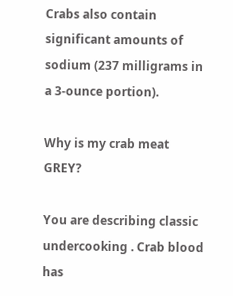Crabs also contain significant amounts of sodium (237 milligrams in a 3-ounce portion).

Why is my crab meat GREY?

You are describing classic undercooking . Crab blood has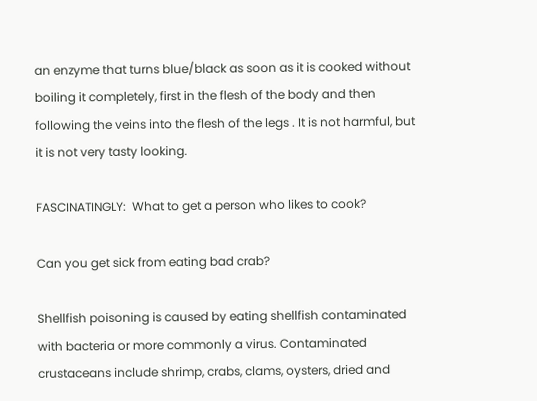an enzyme that turns blue/black as soon as it is cooked without boiling it completely, first in the flesh of the body and then following the veins into the flesh of the legs . It is not harmful, but it is not very tasty looking.

FASCINATINGLY:  What to get a person who likes to cook?

Can you get sick from eating bad crab?

Shellfish poisoning is caused by eating shellfish contaminated with bacteria or more commonly a virus. Contaminated crustaceans include shrimp, crabs, clams, oysters, dried and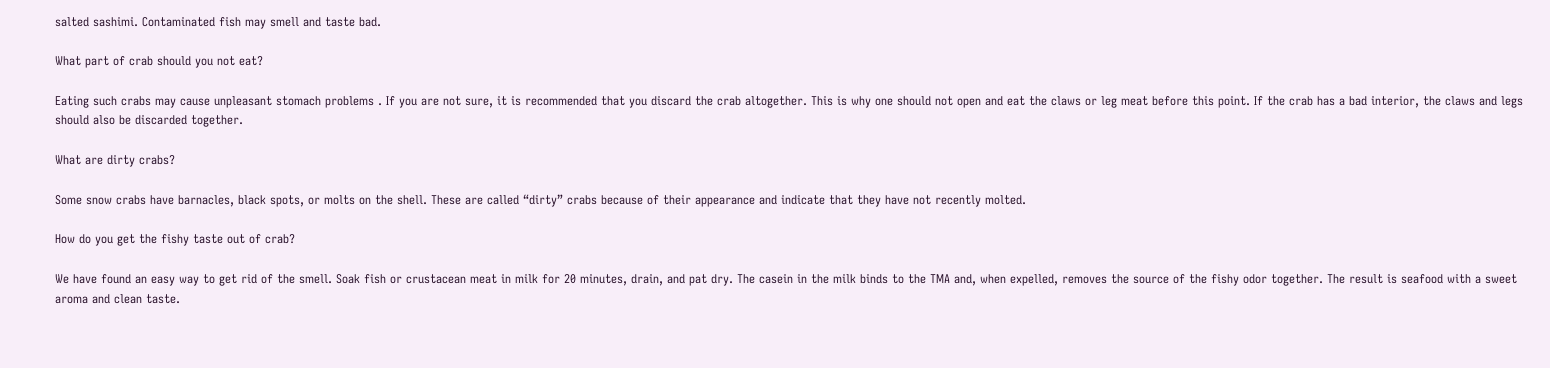salted sashimi. Contaminated fish may smell and taste bad.

What part of crab should you not eat?

Eating such crabs may cause unpleasant stomach problems . If you are not sure, it is recommended that you discard the crab altogether. This is why one should not open and eat the claws or leg meat before this point. If the crab has a bad interior, the claws and legs should also be discarded together.

What are dirty crabs?

Some snow crabs have barnacles, black spots, or molts on the shell. These are called “dirty” crabs because of their appearance and indicate that they have not recently molted.

How do you get the fishy taste out of crab?

We have found an easy way to get rid of the smell. Soak fish or crustacean meat in milk for 20 minutes, drain, and pat dry. The casein in the milk binds to the TMA and, when expelled, removes the source of the fishy odor together. The result is seafood with a sweet aroma and clean taste.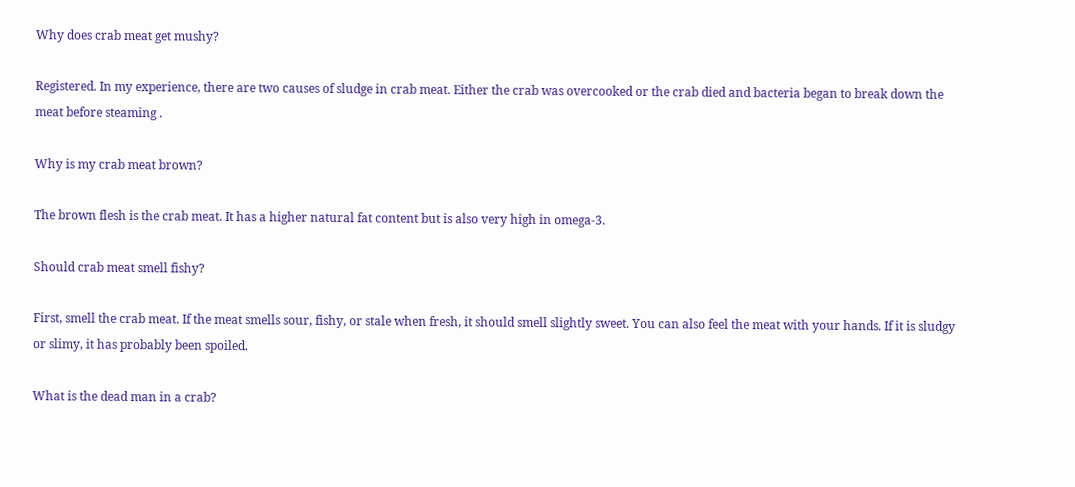Why does crab meat get mushy?

Registered. In my experience, there are two causes of sludge in crab meat. Either the crab was overcooked or the crab died and bacteria began to break down the meat before steaming .

Why is my crab meat brown?

The brown flesh is the crab meat. It has a higher natural fat content but is also very high in omega-3.

Should crab meat smell fishy?

First, smell the crab meat. If the meat smells sour, fishy, or stale when fresh, it should smell slightly sweet. You can also feel the meat with your hands. If it is sludgy or slimy, it has probably been spoiled.

What is the dead man in a crab?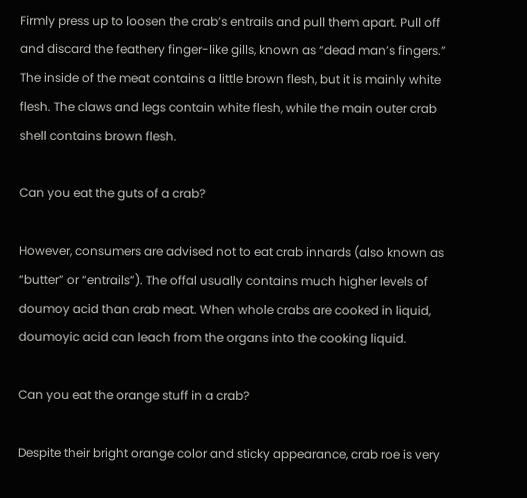Firmly press up to loosen the crab’s entrails and pull them apart. Pull off and discard the feathery finger-like gills, known as “dead man’s fingers.” The inside of the meat contains a little brown flesh, but it is mainly white flesh. The claws and legs contain white flesh, while the main outer crab shell contains brown flesh.

Can you eat the guts of a crab?

However, consumers are advised not to eat crab innards (also known as “butter” or “entrails”). The offal usually contains much higher levels of doumoy acid than crab meat. When whole crabs are cooked in liquid, doumoyic acid can leach from the organs into the cooking liquid.

Can you eat the orange stuff in a crab?

Despite their bright orange color and sticky appearance, crab roe is very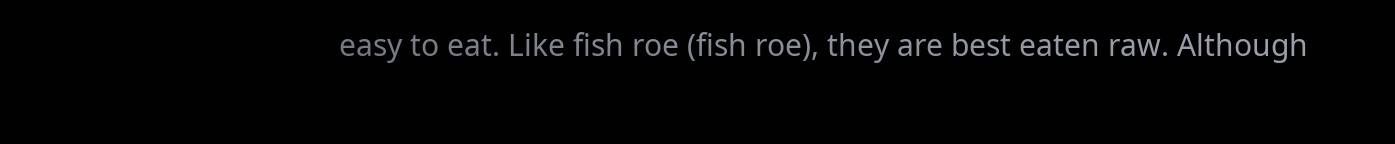easy to eat. Like fish roe (fish roe), they are best eaten raw. Although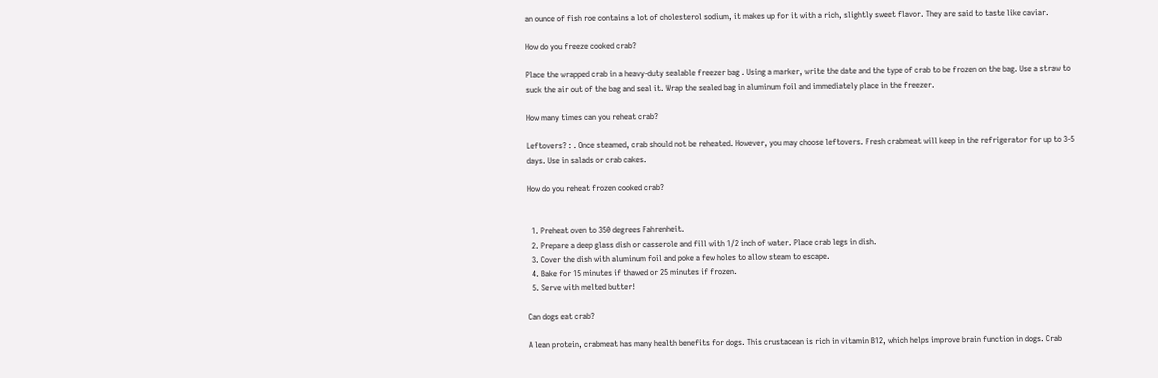an ounce of fish roe contains a lot of cholesterol sodium, it makes up for it with a rich, slightly sweet flavor. They are said to taste like caviar.

How do you freeze cooked crab?

Place the wrapped crab in a heavy-duty sealable freezer bag . Using a marker, write the date and the type of crab to be frozen on the bag. Use a straw to suck the air out of the bag and seal it. Wrap the sealed bag in aluminum foil and immediately place in the freezer.

How many times can you reheat crab?

Leftovers? : . Once steamed, crab should not be reheated. However, you may choose leftovers. Fresh crabmeat will keep in the refrigerator for up to 3-5 days. Use in salads or crab cakes.

How do you reheat frozen cooked crab?


  1. Preheat oven to 350 degrees Fahrenheit.
  2. Prepare a deep glass dish or casserole and fill with 1/2 inch of water. Place crab legs in dish.
  3. Cover the dish with aluminum foil and poke a few holes to allow steam to escape.
  4. Bake for 15 minutes if thawed or 25 minutes if frozen.
  5. Serve with melted butter!

Can dogs eat crab?

A lean protein, crabmeat has many health benefits for dogs. This crustacean is rich in vitamin B12, which helps improve brain function in dogs. Crab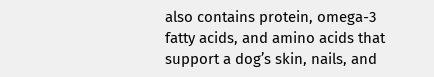also contains protein, omega-3 fatty acids, and amino acids that support a dog’s skin, nails, and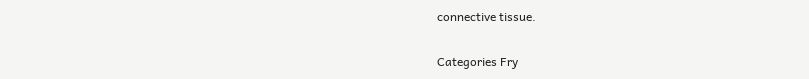connective tissue.

Categories Fry